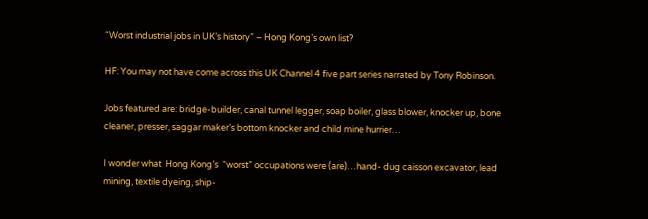“Worst industrial jobs in UK’s history” – Hong Kong’s own list?

HF: You may not have come across this UK Channel 4 five part series narrated by Tony Robinson.

Jobs featured are: bridge-builder, canal tunnel legger, soap boiler, glass blower, knocker up, bone cleaner, presser, saggar maker’s bottom knocker and child mine hurrier…

I wonder what  Hong Kong’s  “worst” occupations were (are)…hand- dug caisson excavator, lead mining, textile dyeing, ship-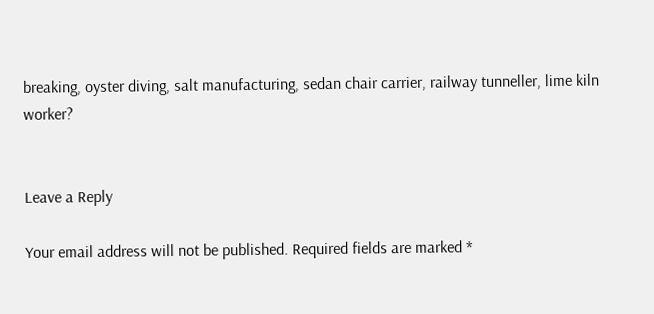breaking, oyster diving, salt manufacturing, sedan chair carrier, railway tunneller, lime kiln worker?


Leave a Reply

Your email address will not be published. Required fields are marked *